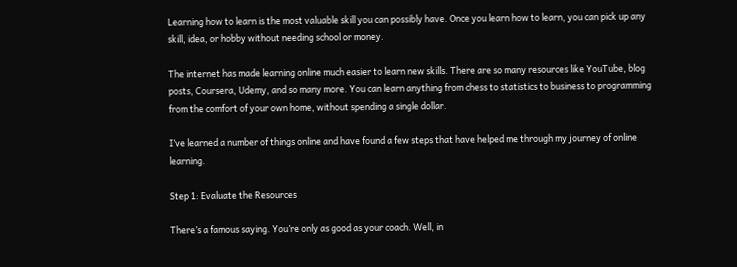Learning how to learn is the most valuable skill you can possibly have. Once you learn how to learn, you can pick up any skill, idea, or hobby without needing school or money.

The internet has made learning online much easier to learn new skills. There are so many resources like YouTube, blog posts, Coursera, Udemy, and so many more. You can learn anything from chess to statistics to business to programming from the comfort of your own home, without spending a single dollar.

I’ve learned a number of things online and have found a few steps that have helped me through my journey of online learning.

Step 1: Evaluate the Resources

There’s a famous saying. You’re only as good as your coach. Well, in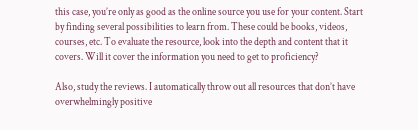this case, you’re only as good as the online source you use for your content. Start by finding several possibilities to learn from. These could be books, videos, courses, etc. To evaluate the resource, look into the depth and content that it covers. Will it cover the information you need to get to proficiency?

Also, study the reviews. I automatically throw out all resources that don’t have overwhelmingly positive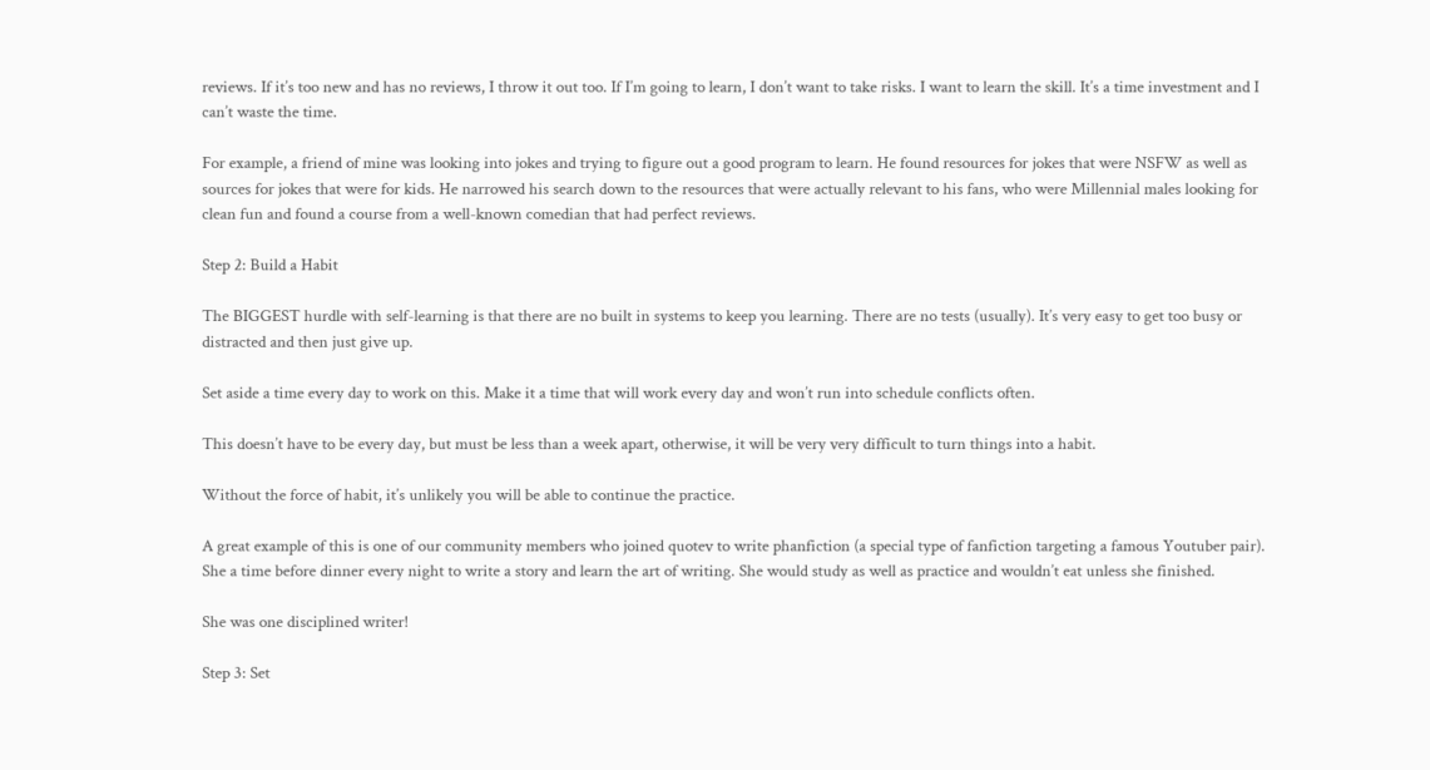reviews. If it’s too new and has no reviews, I throw it out too. If I’m going to learn, I don’t want to take risks. I want to learn the skill. It’s a time investment and I can’t waste the time.

For example, a friend of mine was looking into jokes and trying to figure out a good program to learn. He found resources for jokes that were NSFW as well as sources for jokes that were for kids. He narrowed his search down to the resources that were actually relevant to his fans, who were Millennial males looking for clean fun and found a course from a well-known comedian that had perfect reviews.

Step 2: Build a Habit

The BIGGEST hurdle with self-learning is that there are no built in systems to keep you learning. There are no tests (usually). It’s very easy to get too busy or distracted and then just give up.

Set aside a time every day to work on this. Make it a time that will work every day and won’t run into schedule conflicts often.

This doesn’t have to be every day, but must be less than a week apart, otherwise, it will be very very difficult to turn things into a habit.

Without the force of habit, it’s unlikely you will be able to continue the practice.

A great example of this is one of our community members who joined quotev to write phanfiction (a special type of fanfiction targeting a famous Youtuber pair). She a time before dinner every night to write a story and learn the art of writing. She would study as well as practice and wouldn’t eat unless she finished.

She was one disciplined writer!

Step 3: Set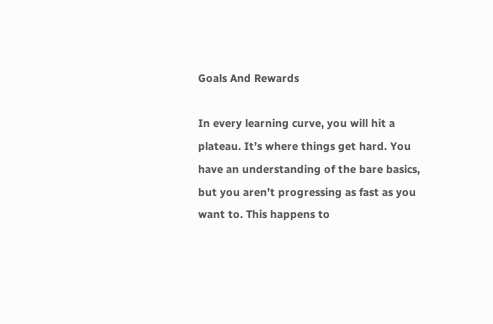Goals And Rewards

In every learning curve, you will hit a plateau. It’s where things get hard. You have an understanding of the bare basics, but you aren’t progressing as fast as you want to. This happens to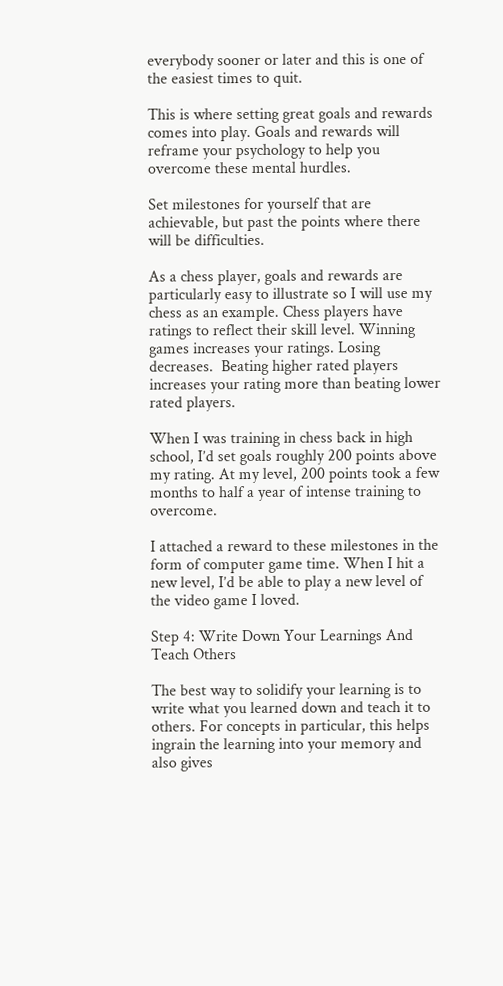everybody sooner or later and this is one of the easiest times to quit.

This is where setting great goals and rewards comes into play. Goals and rewards will reframe your psychology to help you overcome these mental hurdles.

Set milestones for yourself that are achievable, but past the points where there will be difficulties.

As a chess player, goals and rewards are particularly easy to illustrate so I will use my chess as an example. Chess players have ratings to reflect their skill level. Winning games increases your ratings. Losing decreases.  Beating higher rated players increases your rating more than beating lower rated players.

When I was training in chess back in high school, I’d set goals roughly 200 points above my rating. At my level, 200 points took a few months to half a year of intense training to overcome.

I attached a reward to these milestones in the form of computer game time. When I hit a new level, I’d be able to play a new level of the video game I loved.

Step 4: Write Down Your Learnings And Teach Others

The best way to solidify your learning is to write what you learned down and teach it to others. For concepts in particular, this helps ingrain the learning into your memory and also gives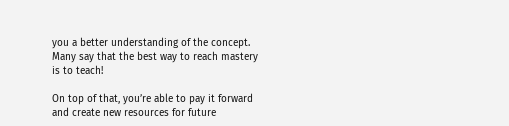you a better understanding of the concept. Many say that the best way to reach mastery is to teach!

On top of that, you’re able to pay it forward and create new resources for future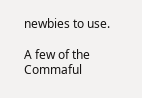newbies to use.

A few of the Commaful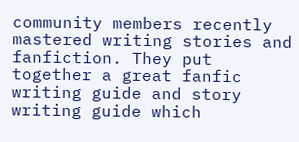community members recently mastered writing stories and fanfiction. They put together a great fanfic writing guide and story writing guide which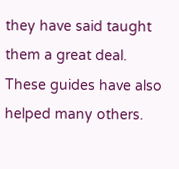they have said taught them a great deal. These guides have also helped many others.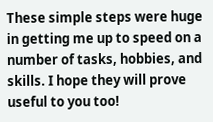These simple steps were huge in getting me up to speed on a number of tasks, hobbies, and skills. I hope they will prove useful to you too!